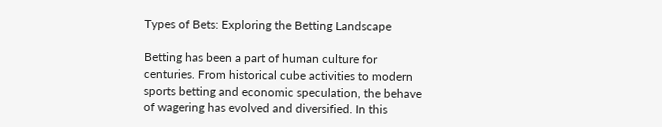Types of Bets: Exploring the Betting Landscape

Betting has been a part of human culture for centuries. From historical cube activities to modern sports betting and economic speculation, the behave of wagering has evolved and diversified. In this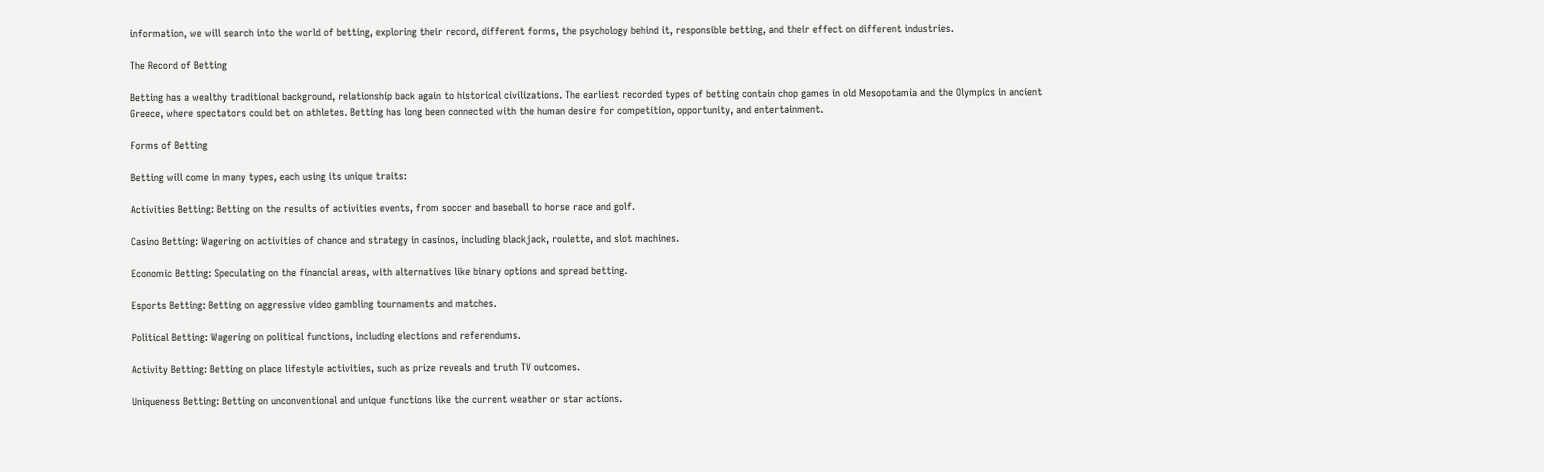information, we will search into the world of betting, exploring their record, different forms, the psychology behind it, responsible betting, and their effect on different industries.

The Record of Betting

Betting has a wealthy traditional background, relationship back again to historical civilizations. The earliest recorded types of betting contain chop games in old Mesopotamia and the Olympics in ancient Greece, where spectators could bet on athletes. Betting has long been connected with the human desire for competition, opportunity, and entertainment.

Forms of Betting

Betting will come in many types, each using its unique traits:

Activities Betting: Betting on the results of activities events, from soccer and baseball to horse race and golf.

Casino Betting: Wagering on activities of chance and strategy in casinos, including blackjack, roulette, and slot machines.

Economic Betting: Speculating on the financial areas, with alternatives like binary options and spread betting.

Esports Betting: Betting on aggressive video gambling tournaments and matches.

Political Betting: Wagering on political functions, including elections and referendums.

Activity Betting: Betting on place lifestyle activities, such as prize reveals and truth TV outcomes.

Uniqueness Betting: Betting on unconventional and unique functions like the current weather or star actions.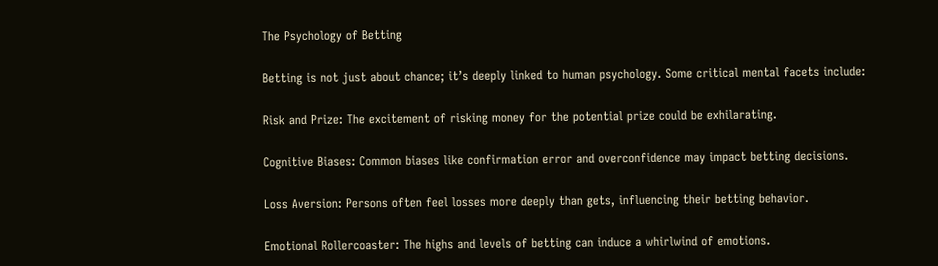The Psychology of Betting

Betting is not just about chance; it’s deeply linked to human psychology. Some critical mental facets include:

Risk and Prize: The excitement of risking money for the potential prize could be exhilarating.

Cognitive Biases: Common biases like confirmation error and overconfidence may impact betting decisions.

Loss Aversion: Persons often feel losses more deeply than gets, influencing their betting behavior.

Emotional Rollercoaster: The highs and levels of betting can induce a whirlwind of emotions.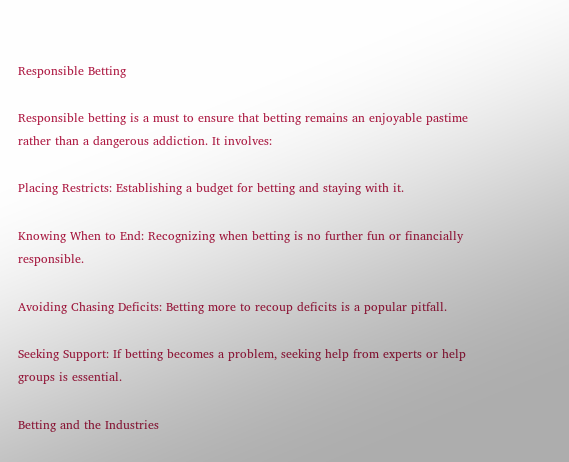Responsible Betting

Responsible betting is a must to ensure that betting remains an enjoyable pastime rather than a dangerous addiction. It involves:

Placing Restricts: Establishing a budget for betting and staying with it.

Knowing When to End: Recognizing when betting is no further fun or financially responsible.

Avoiding Chasing Deficits: Betting more to recoup deficits is a popular pitfall.

Seeking Support: If betting becomes a problem, seeking help from experts or help groups is essential.

Betting and the Industries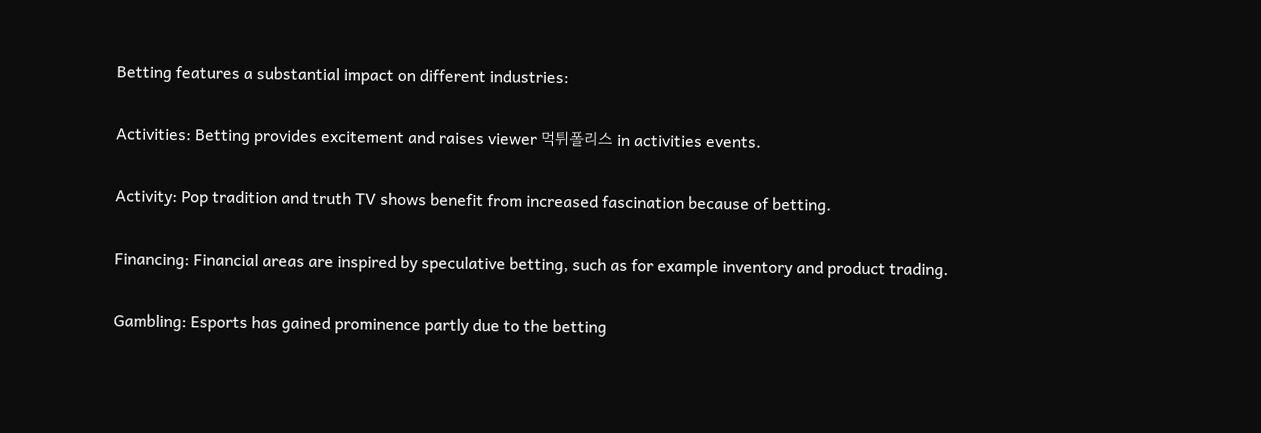Betting features a substantial impact on different industries:

Activities: Betting provides excitement and raises viewer 먹튀폴리스 in activities events.

Activity: Pop tradition and truth TV shows benefit from increased fascination because of betting.

Financing: Financial areas are inspired by speculative betting, such as for example inventory and product trading.

Gambling: Esports has gained prominence partly due to the betting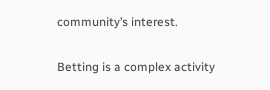community’s interest.


Betting is a complex activity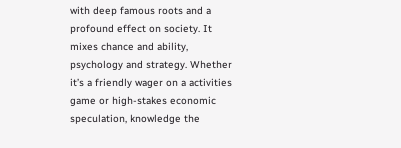with deep famous roots and a profound effect on society. It mixes chance and ability, psychology and strategy. Whether it’s a friendly wager on a activities game or high-stakes economic speculation, knowledge the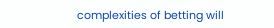complexities of betting will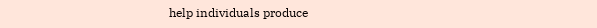help individuals produce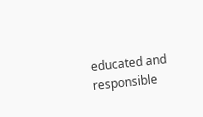educated and responsible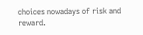choices nowadays of risk and reward.